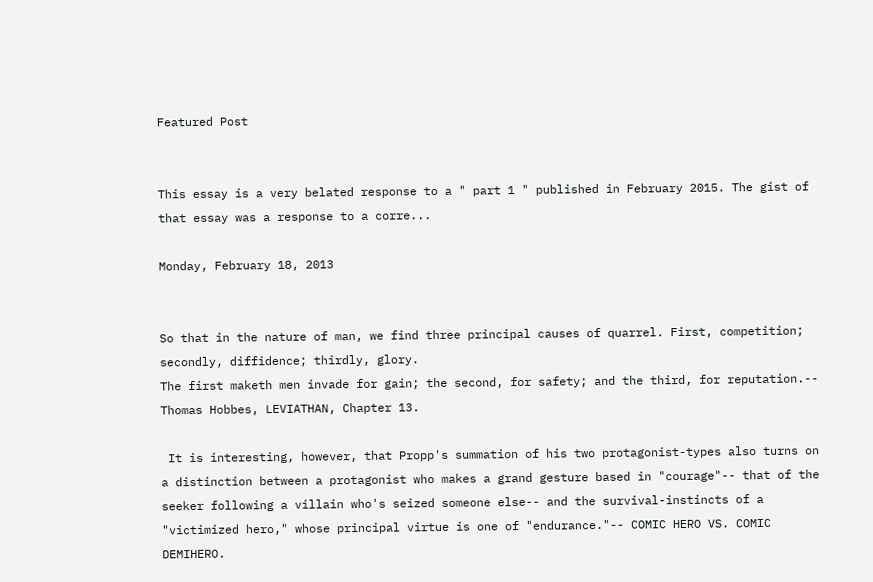Featured Post


This essay is a very belated response to a " part 1 " published in February 2015. The gist of that essay was a response to a corre...

Monday, February 18, 2013


So that in the nature of man, we find three principal causes of quarrel. First, competition; secondly, diffidence; thirdly, glory.
The first maketh men invade for gain; the second, for safety; and the third, for reputation.-- Thomas Hobbes, LEVIATHAN, Chapter 13.

 It is interesting, however, that Propp's summation of his two protagonist-types also turns on a distinction between a protagonist who makes a grand gesture based in "courage"-- that of the seeker following a villain who's seized someone else-- and the survival-instincts of a "victimized hero," whose principal virtue is one of "endurance."-- COMIC HERO VS. COMIC DEMIHERO.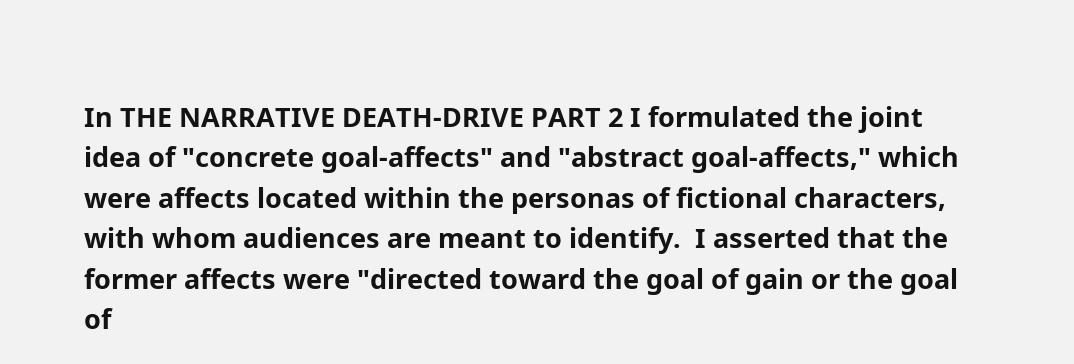In THE NARRATIVE DEATH-DRIVE PART 2 I formulated the joint idea of "concrete goal-affects" and "abstract goal-affects," which were affects located within the personas of fictional characters, with whom audiences are meant to identify.  I asserted that the former affects were "directed toward the goal of gain or the goal of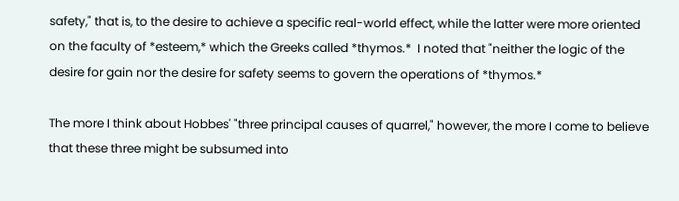safety," that is, to the desire to achieve a specific real-world effect, while the latter were more oriented on the faculty of *esteem,* which the Greeks called *thymos.*  I noted that "neither the logic of the desire for gain nor the desire for safety seems to govern the operations of *thymos.*

The more I think about Hobbes' "three principal causes of quarrel," however, the more I come to believe that these three might be subsumed into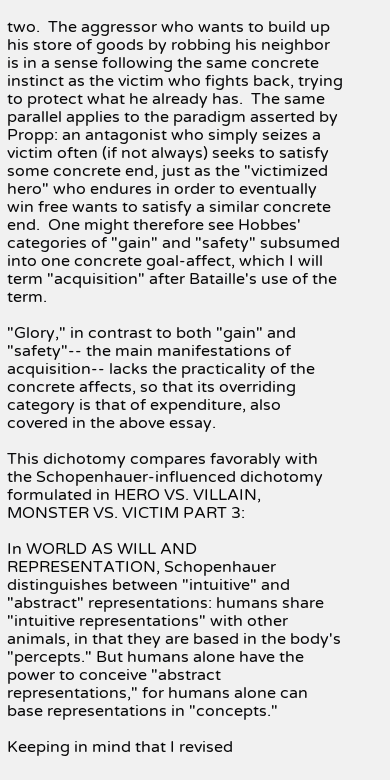two.  The aggressor who wants to build up his store of goods by robbing his neighbor is in a sense following the same concrete instinct as the victim who fights back, trying to protect what he already has.  The same parallel applies to the paradigm asserted by Propp: an antagonist who simply seizes a victim often (if not always) seeks to satisfy some concrete end, just as the "victimized hero" who endures in order to eventually win free wants to satisfy a similar concrete end.  One might therefore see Hobbes' categories of "gain" and "safety" subsumed into one concrete goal-affect, which I will term "acquisition" after Bataille's use of the term.

"Glory," in contrast to both "gain" and "safety"-- the main manifestations of acquisition-- lacks the practicality of the concrete affects, so that its overriding category is that of expenditure, also covered in the above essay.

This dichotomy compares favorably with the Schopenhauer-influenced dichotomy formulated in HERO VS. VILLAIN, MONSTER VS. VICTIM PART 3:

In WORLD AS WILL AND REPRESENTATION, Schopenhauer distinguishes between "intuitive" and "abstract" representations: humans share "intuitive representations" with other animals, in that they are based in the body's "percepts." But humans alone have the power to conceive "abstract representations," for humans alone can base representations in "concepts."

Keeping in mind that I revised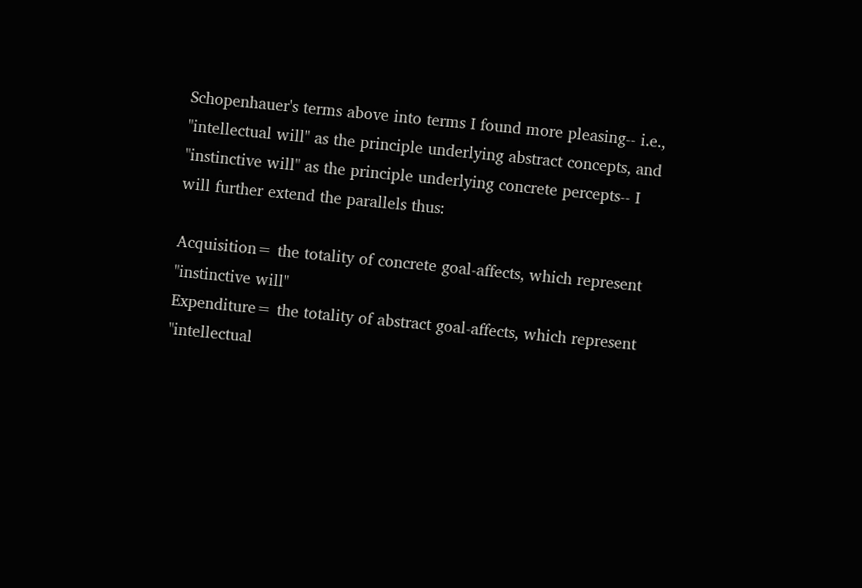Schopenhauer's terms above into terms I found more pleasing-- i.e., "intellectual will" as the principle underlying abstract concepts, and "instinctive will" as the principle underlying concrete percepts-- I will further extend the parallels thus:

Acquisition= the totality of concrete goal-affects, which represent "instinctive will"
Expenditure= the totality of abstract goal-affects, which represent "intellectual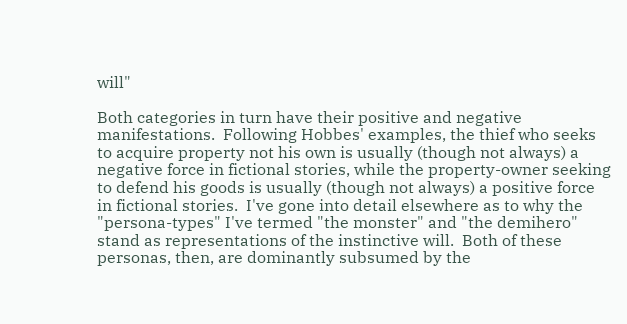will"

Both categories in turn have their positive and negative manifestations.  Following Hobbes' examples, the thief who seeks to acquire property not his own is usually (though not always) a negative force in fictional stories, while the property-owner seeking to defend his goods is usually (though not always) a positive force in fictional stories.  I've gone into detail elsewhere as to why the "persona-types" I've termed "the monster" and "the demihero" stand as representations of the instinctive will.  Both of these personas, then, are dominantly subsumed by the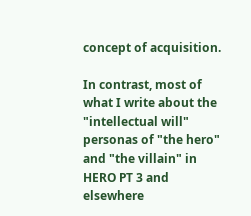concept of acquisition.

In contrast, most of what I write about the "intellectual will" personas of "the hero" and "the villain" in HERO PT 3 and elsewhere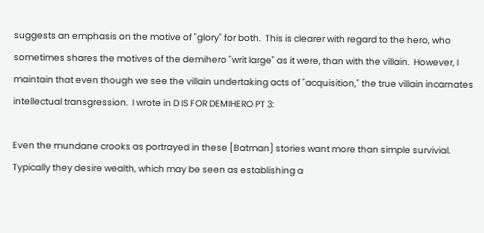suggests an emphasis on the motive of "glory" for both.  This is clearer with regard to the hero, who sometimes shares the motives of the demihero "writ large" as it were, than with the villain.  However, I maintain that even though we see the villain undertaking acts of "acquisition," the true villain incarnates intellectual transgression.  I wrote in D IS FOR DEMIHERO PT 3:

Even the mundane crooks as portrayed in these [Batman] stories want more than simple survivial. Typically they desire wealth, which may be seen as establishing a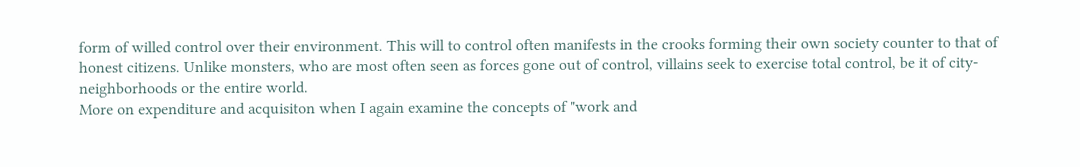form of willed control over their environment. This will to control often manifests in the crooks forming their own society counter to that of honest citizens. Unlike monsters, who are most often seen as forces gone out of control, villains seek to exercise total control, be it of city-neighborhoods or the entire world.
More on expenditure and acquisiton when I again examine the concepts of "work and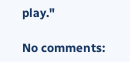play."

No comments: